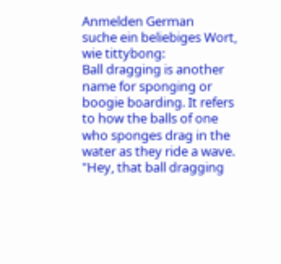Anmelden German
suche ein beliebiges Wort, wie tittybong:
Ball dragging is another name for sponging or boogie boarding. It refers to how the balls of one who sponges drag in the water as they ride a wave.
"Hey, that ball dragging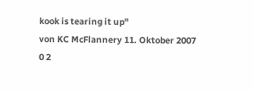kook is tearing it up"
von KC McFlannery 11. Oktober 2007
0 2